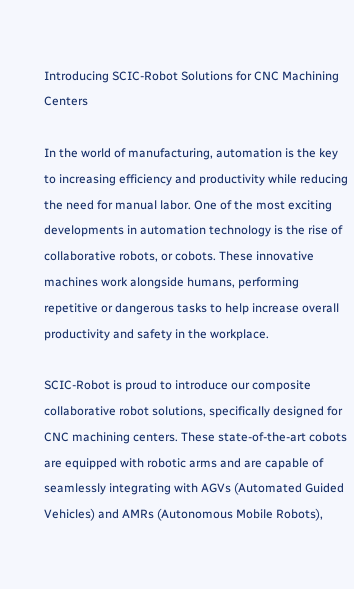Introducing SCIC-Robot Solutions for CNC Machining Centers

In the world of manufacturing, automation is the key to increasing efficiency and productivity while reducing the need for manual labor. One of the most exciting developments in automation technology is the rise of collaborative robots, or cobots. These innovative machines work alongside humans, performing repetitive or dangerous tasks to help increase overall productivity and safety in the workplace.

SCIC-Robot is proud to introduce our composite collaborative robot solutions, specifically designed for CNC machining centers. These state-of-the-art cobots are equipped with robotic arms and are capable of seamlessly integrating with AGVs (Automated Guided Vehicles) and AMRs (Autonomous Mobile Robots),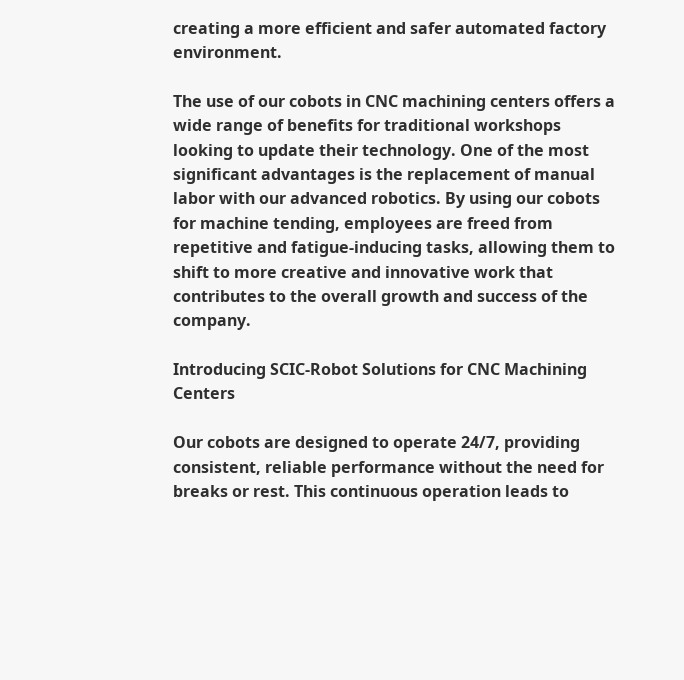creating a more efficient and safer automated factory environment.

The use of our cobots in CNC machining centers offers a wide range of benefits for traditional workshops looking to update their technology. One of the most significant advantages is the replacement of manual labor with our advanced robotics. By using our cobots for machine tending, employees are freed from repetitive and fatigue-inducing tasks, allowing them to shift to more creative and innovative work that contributes to the overall growth and success of the company.

Introducing SCIC-Robot Solutions for CNC Machining Centers

Our cobots are designed to operate 24/7, providing consistent, reliable performance without the need for breaks or rest. This continuous operation leads to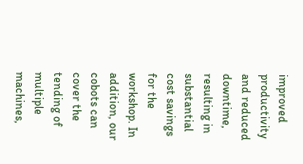improved productivity and reduced downtime, resulting in substantial cost savings for the workshop. In addition, our cobots can cover the tending of multiple machines,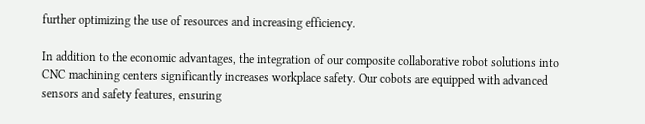further optimizing the use of resources and increasing efficiency.

In addition to the economic advantages, the integration of our composite collaborative robot solutions into CNC machining centers significantly increases workplace safety. Our cobots are equipped with advanced sensors and safety features, ensuring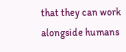that they can work alongside humans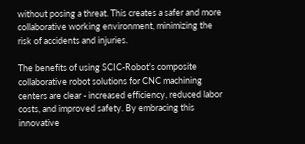without posing a threat. This creates a safer and more collaborative working environment, minimizing the risk of accidents and injuries.

The benefits of using SCIC-Robot's composite collaborative robot solutions for CNC machining centers are clear - increased efficiency, reduced labor costs, and improved safety. By embracing this innovative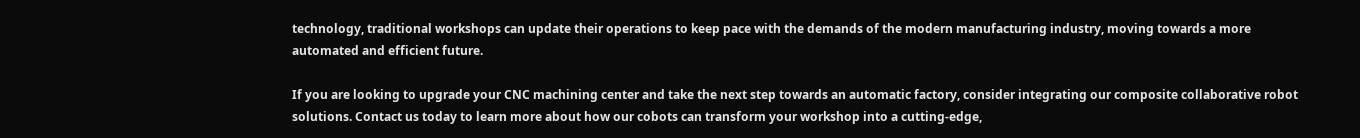technology, traditional workshops can update their operations to keep pace with the demands of the modern manufacturing industry, moving towards a more automated and efficient future.

If you are looking to upgrade your CNC machining center and take the next step towards an automatic factory, consider integrating our composite collaborative robot solutions. Contact us today to learn more about how our cobots can transform your workshop into a cutting-edge,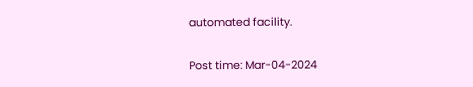automated facility.

Post time: Mar-04-2024